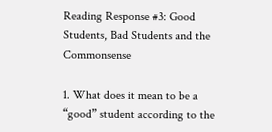Reading Response #3: Good Students, Bad Students and the Commonsense

1. What does it mean to be a “good” student according to the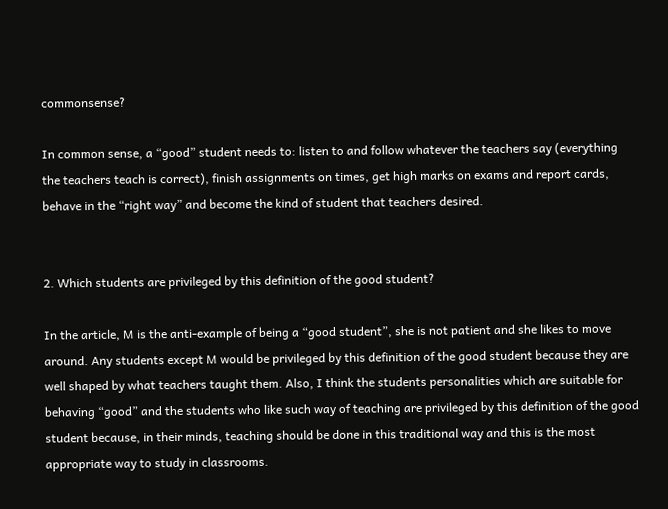commonsense?

In common sense, a “good” student needs to: listen to and follow whatever the teachers say (everything the teachers teach is correct), finish assignments on times, get high marks on exams and report cards, behave in the “right way” and become the kind of student that teachers desired.


2. Which students are privileged by this definition of the good student?

In the article, M is the anti-example of being a “good student”, she is not patient and she likes to move around. Any students except M would be privileged by this definition of the good student because they are well shaped by what teachers taught them. Also, I think the students personalities which are suitable for behaving “good” and the students who like such way of teaching are privileged by this definition of the good student because, in their minds, teaching should be done in this traditional way and this is the most appropriate way to study in classrooms.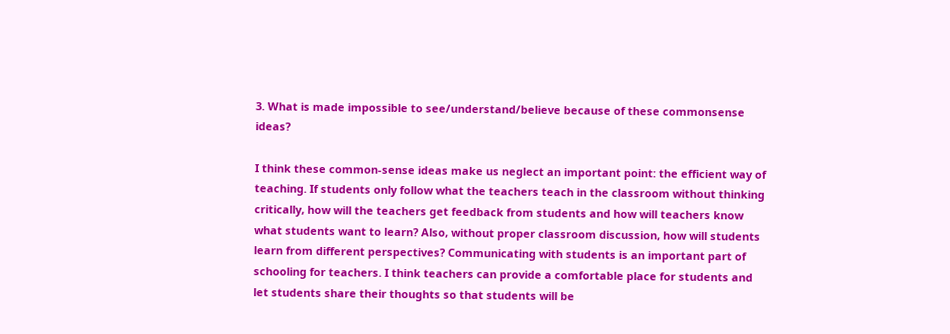3. What is made impossible to see/understand/believe because of these commonsense ideas?

I think these common-sense ideas make us neglect an important point: the efficient way of teaching. If students only follow what the teachers teach in the classroom without thinking critically, how will the teachers get feedback from students and how will teachers know what students want to learn? Also, without proper classroom discussion, how will students learn from different perspectives? Communicating with students is an important part of schooling for teachers. I think teachers can provide a comfortable place for students and let students share their thoughts so that students will be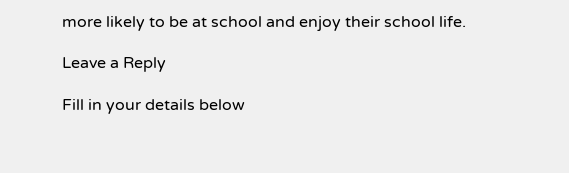more likely to be at school and enjoy their school life.

Leave a Reply

Fill in your details below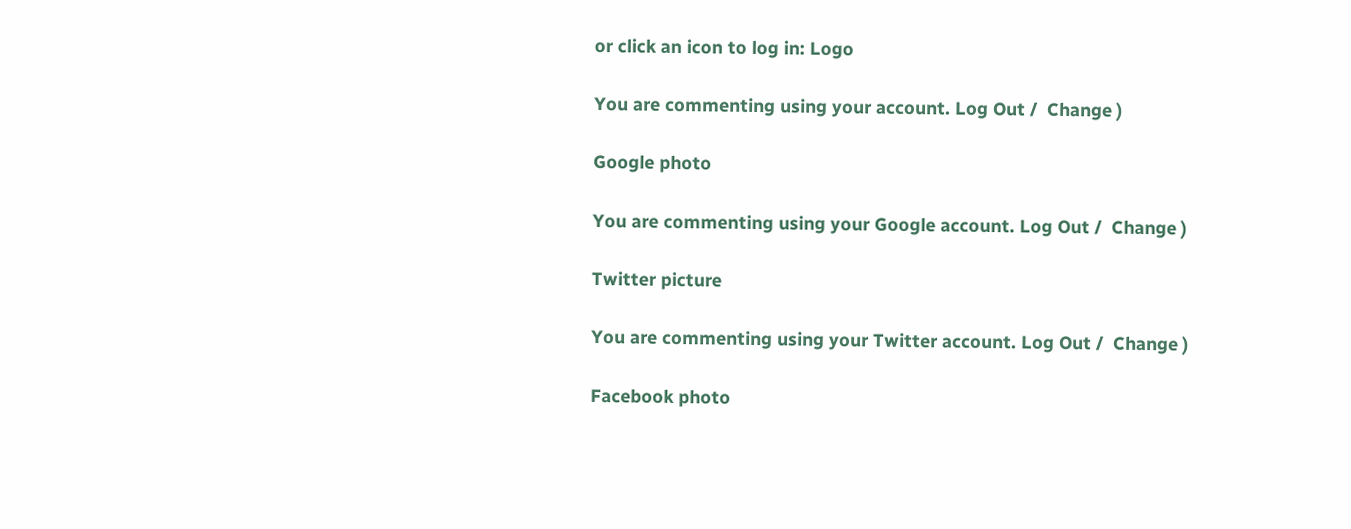or click an icon to log in: Logo

You are commenting using your account. Log Out /  Change )

Google photo

You are commenting using your Google account. Log Out /  Change )

Twitter picture

You are commenting using your Twitter account. Log Out /  Change )

Facebook photo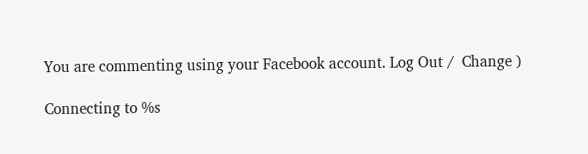You are commenting using your Facebook account. Log Out /  Change )

Connecting to %s